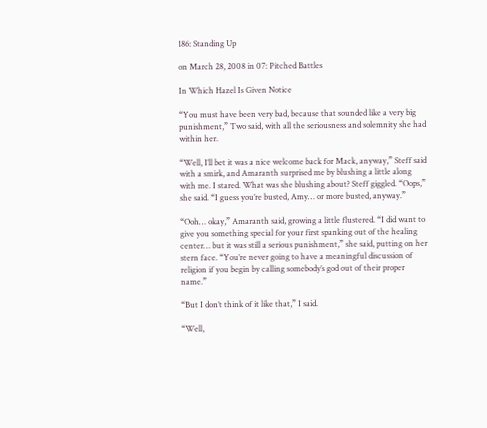186: Standing Up

on March 28, 2008 in 07: Pitched Battles

In Which Hazel Is Given Notice

“You must have been very bad, because that sounded like a very big punishment,” Two said, with all the seriousness and solemnity she had within her.

“Well, I’ll bet it was a nice welcome back for Mack, anyway,” Steff said with a smirk, and Amaranth surprised me by blushing a little along with me. I stared. What was she blushing about? Steff giggled. “Oops,” she said. “I guess you’re busted, Amy… or more busted, anyway.”

“Ooh… okay,” Amaranth said, growing a little flustered. “I did want to give you something special for your first spanking out of the healing center… but it was still a serious punishment,” she said, putting on her stern face. “You’re never going to have a meaningful discussion of religion if you begin by calling somebody’s god out of their proper name.”

“But I don’t think of it like that,” I said.

“Well,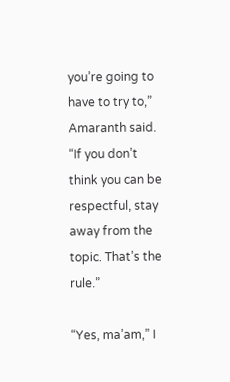you’re going to have to try to,” Amaranth said. “If you don’t think you can be respectful, stay away from the topic. That’s the rule.”

“Yes, ma’am,” I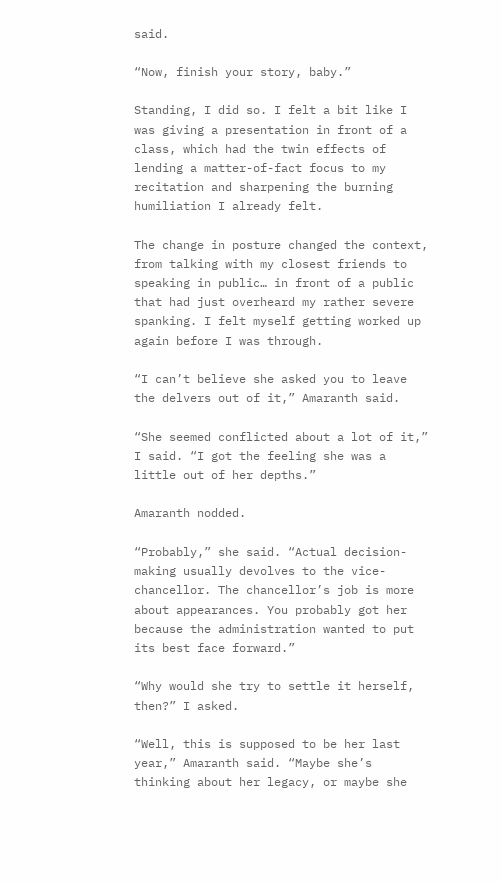said.

“Now, finish your story, baby.”

Standing, I did so. I felt a bit like I was giving a presentation in front of a class, which had the twin effects of lending a matter-of-fact focus to my recitation and sharpening the burning humiliation I already felt.

The change in posture changed the context, from talking with my closest friends to speaking in public… in front of a public that had just overheard my rather severe spanking. I felt myself getting worked up again before I was through.

“I can’t believe she asked you to leave the delvers out of it,” Amaranth said.

“She seemed conflicted about a lot of it,” I said. “I got the feeling she was a little out of her depths.”

Amaranth nodded.

“Probably,” she said. “Actual decision-making usually devolves to the vice-chancellor. The chancellor’s job is more about appearances. You probably got her because the administration wanted to put its best face forward.”

“Why would she try to settle it herself, then?” I asked.

“Well, this is supposed to be her last year,” Amaranth said. “Maybe she’s thinking about her legacy, or maybe she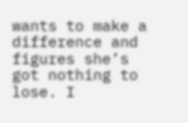wants to make a difference and figures she’s got nothing to lose. I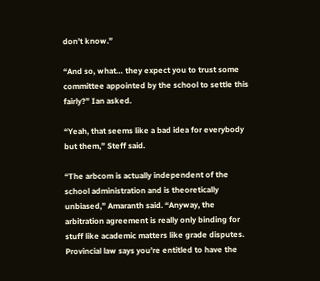don’t know.”

“And so, what… they expect you to trust some committee appointed by the school to settle this fairly?” Ian asked.

“Yeah, that seems like a bad idea for everybody but them,” Steff said.

“The arbcom is actually independent of the school administration and is theoretically unbiased,” Amaranth said. “Anyway, the arbitration agreement is really only binding for stuff like academic matters like grade disputes. Provincial law says you’re entitled to have the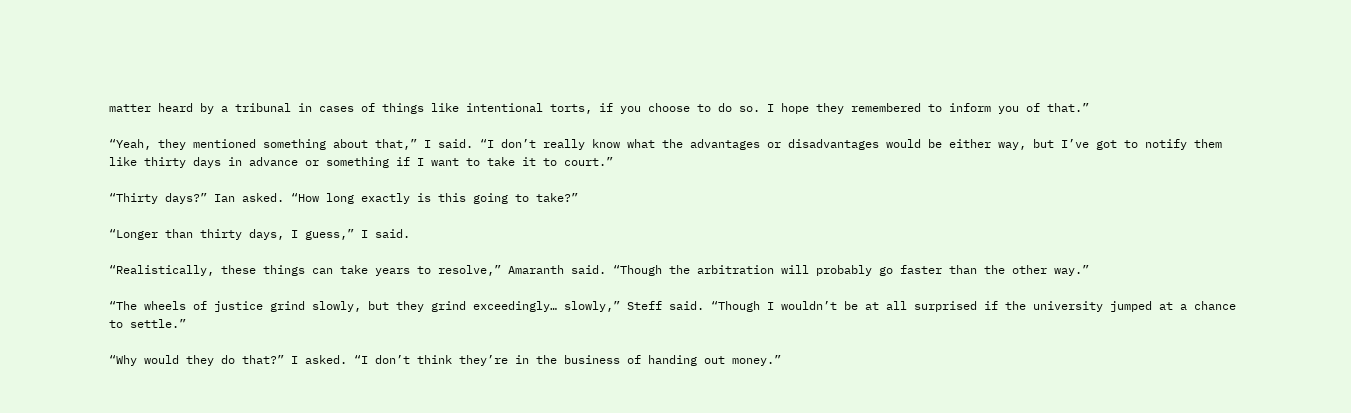matter heard by a tribunal in cases of things like intentional torts, if you choose to do so. I hope they remembered to inform you of that.”

“Yeah, they mentioned something about that,” I said. “I don’t really know what the advantages or disadvantages would be either way, but I’ve got to notify them like thirty days in advance or something if I want to take it to court.”

“Thirty days?” Ian asked. “How long exactly is this going to take?”

“Longer than thirty days, I guess,” I said.

“Realistically, these things can take years to resolve,” Amaranth said. “Though the arbitration will probably go faster than the other way.”

“The wheels of justice grind slowly, but they grind exceedingly… slowly,” Steff said. “Though I wouldn’t be at all surprised if the university jumped at a chance to settle.”

“Why would they do that?” I asked. “I don’t think they’re in the business of handing out money.”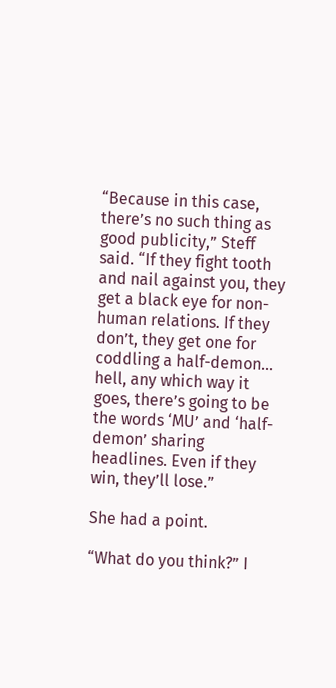“Because in this case, there’s no such thing as good publicity,” Steff said. “If they fight tooth and nail against you, they get a black eye for non-human relations. If they don’t, they get one for coddling a half-demon… hell, any which way it goes, there’s going to be the words ‘MU’ and ‘half-demon’ sharing headlines. Even if they win, they’ll lose.”

She had a point.

“What do you think?” I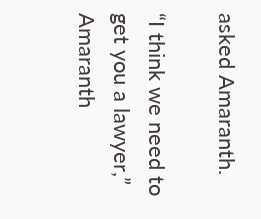asked Amaranth.

“I think we need to get you a lawyer,” Amaranth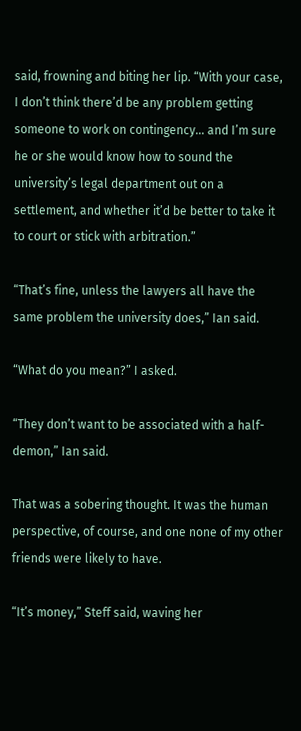said, frowning and biting her lip. “With your case, I don’t think there’d be any problem getting someone to work on contingency… and I’m sure he or she would know how to sound the university’s legal department out on a settlement, and whether it’d be better to take it to court or stick with arbitration.”

“That’s fine, unless the lawyers all have the same problem the university does,” Ian said.

“What do you mean?” I asked.

“They don’t want to be associated with a half-demon,” Ian said.

That was a sobering thought. It was the human perspective, of course, and one none of my other friends were likely to have.

“It’s money,” Steff said, waving her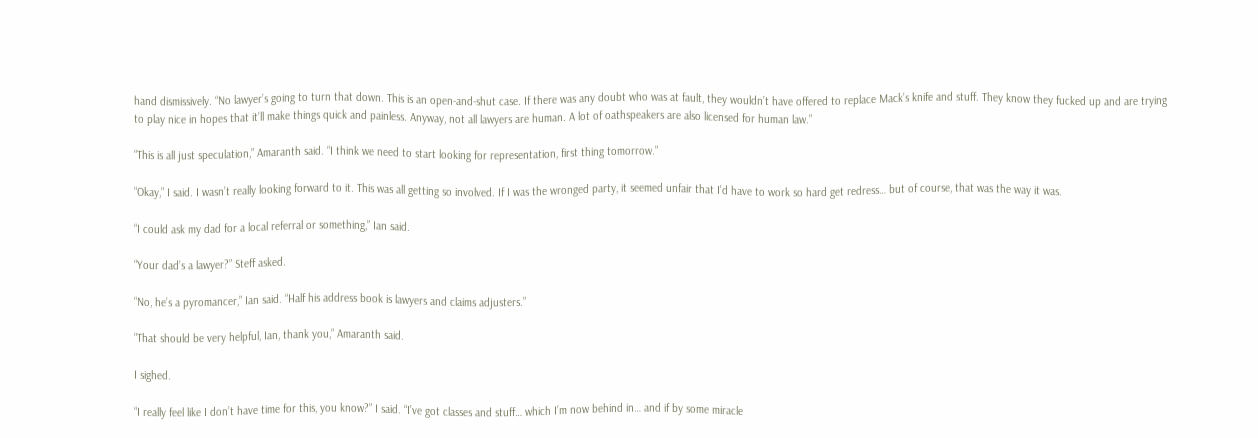hand dismissively. “No lawyer’s going to turn that down. This is an open-and-shut case. If there was any doubt who was at fault, they wouldn’t have offered to replace Mack’s knife and stuff. They know they fucked up and are trying to play nice in hopes that it’ll make things quick and painless. Anyway, not all lawyers are human. A lot of oathspeakers are also licensed for human law.”

“This is all just speculation,” Amaranth said. “I think we need to start looking for representation, first thing tomorrow.”

“Okay,” I said. I wasn’t really looking forward to it. This was all getting so involved. If I was the wronged party, it seemed unfair that I’d have to work so hard get redress… but of course, that was the way it was.

“I could ask my dad for a local referral or something,” Ian said.

“Your dad’s a lawyer?” Steff asked.

“No, he’s a pyromancer,” Ian said. “Half his address book is lawyers and claims adjusters.”

“That should be very helpful, Ian, thank you,” Amaranth said.

I sighed.

“I really feel like I don’t have time for this, you know?” I said. “I’ve got classes and stuff… which I’m now behind in… and if by some miracle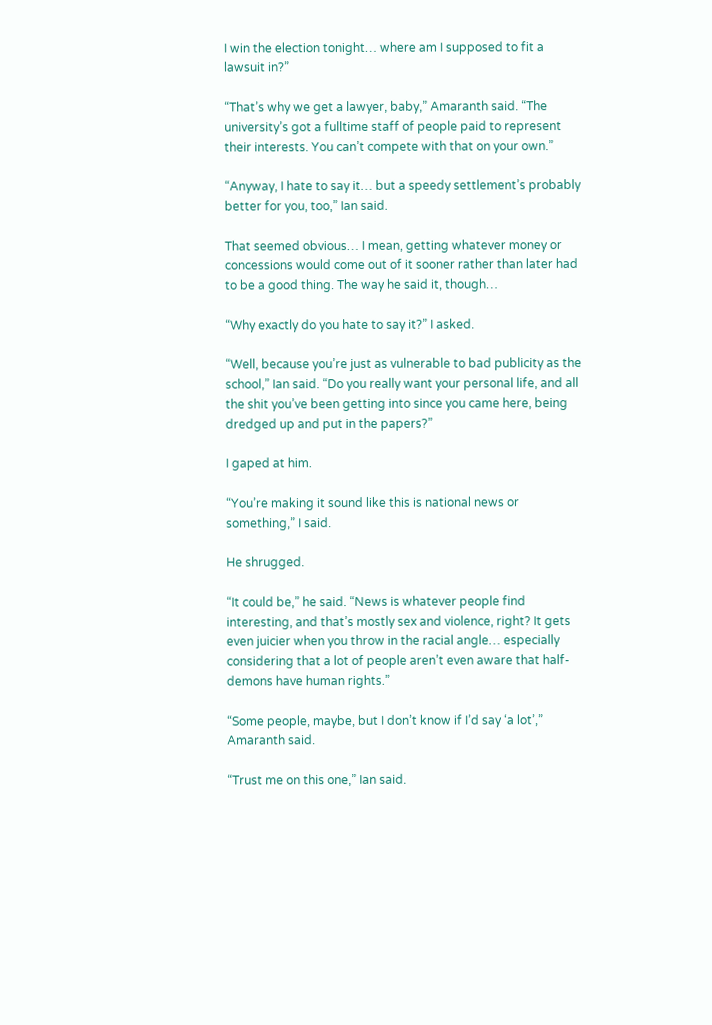I win the election tonight… where am I supposed to fit a lawsuit in?”

“That’s why we get a lawyer, baby,” Amaranth said. “The university’s got a fulltime staff of people paid to represent their interests. You can’t compete with that on your own.”

“Anyway, I hate to say it… but a speedy settlement’s probably better for you, too,” Ian said.

That seemed obvious… I mean, getting whatever money or concessions would come out of it sooner rather than later had to be a good thing. The way he said it, though…

“Why exactly do you hate to say it?” I asked.

“Well, because you’re just as vulnerable to bad publicity as the school,” Ian said. “Do you really want your personal life, and all the shit you’ve been getting into since you came here, being dredged up and put in the papers?”

I gaped at him.

“You’re making it sound like this is national news or something,” I said.

He shrugged.

“It could be,” he said. “News is whatever people find interesting, and that’s mostly sex and violence, right? It gets even juicier when you throw in the racial angle… especially considering that a lot of people aren’t even aware that half-demons have human rights.”

“Some people, maybe, but I don’t know if I’d say ‘a lot’,” Amaranth said.

“Trust me on this one,” Ian said.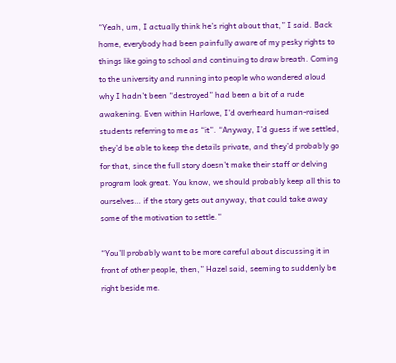“Yeah, um, I actually think he’s right about that,” I said. Back home, everybody had been painfully aware of my pesky rights to things like going to school and continuing to draw breath. Coming to the university and running into people who wondered aloud why I hadn’t been “destroyed” had been a bit of a rude awakening. Even within Harlowe, I’d overheard human-raised students referring to me as “it”. “Anyway, I’d guess if we settled, they’d be able to keep the details private, and they’d probably go for that, since the full story doesn’t make their staff or delving program look great. You know, we should probably keep all this to ourselves… if the story gets out anyway, that could take away some of the motivation to settle.”

“You’ll probably want to be more careful about discussing it in front of other people, then,” Hazel said, seeming to suddenly be right beside me.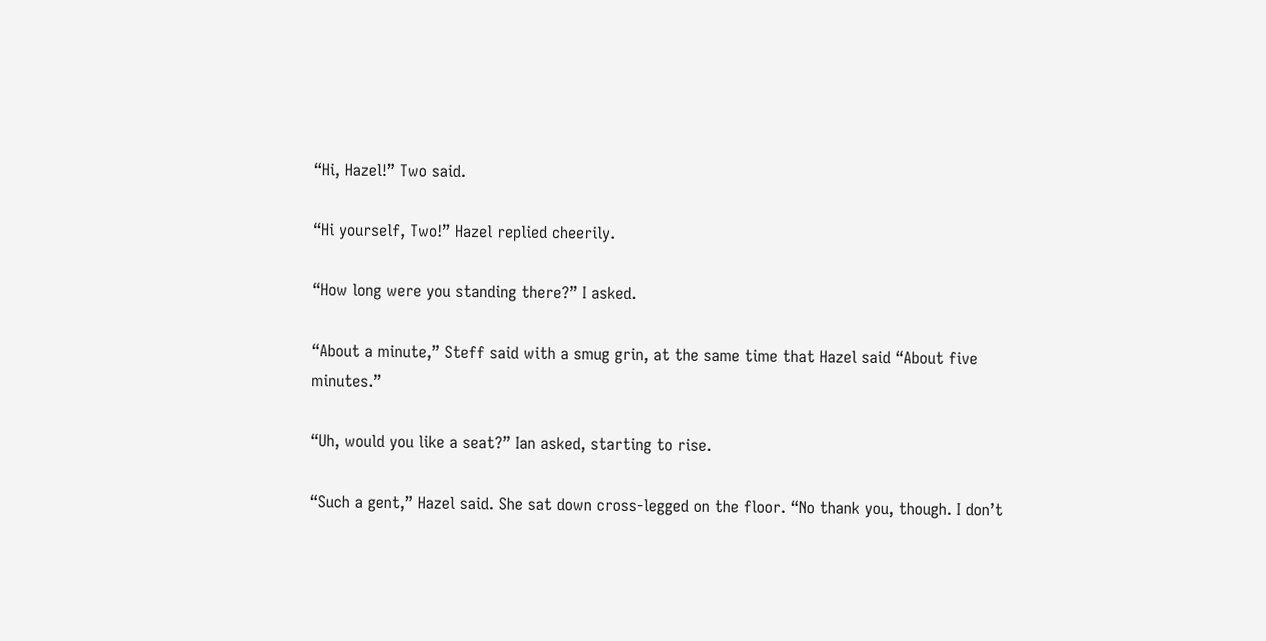“Hi, Hazel!” Two said.

“Hi yourself, Two!” Hazel replied cheerily.

“How long were you standing there?” I asked.

“About a minute,” Steff said with a smug grin, at the same time that Hazel said “About five minutes.”

“Uh, would you like a seat?” Ian asked, starting to rise.

“Such a gent,” Hazel said. She sat down cross-legged on the floor. “No thank you, though. I don’t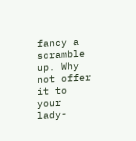fancy a scramble up. Why not offer it to your lady-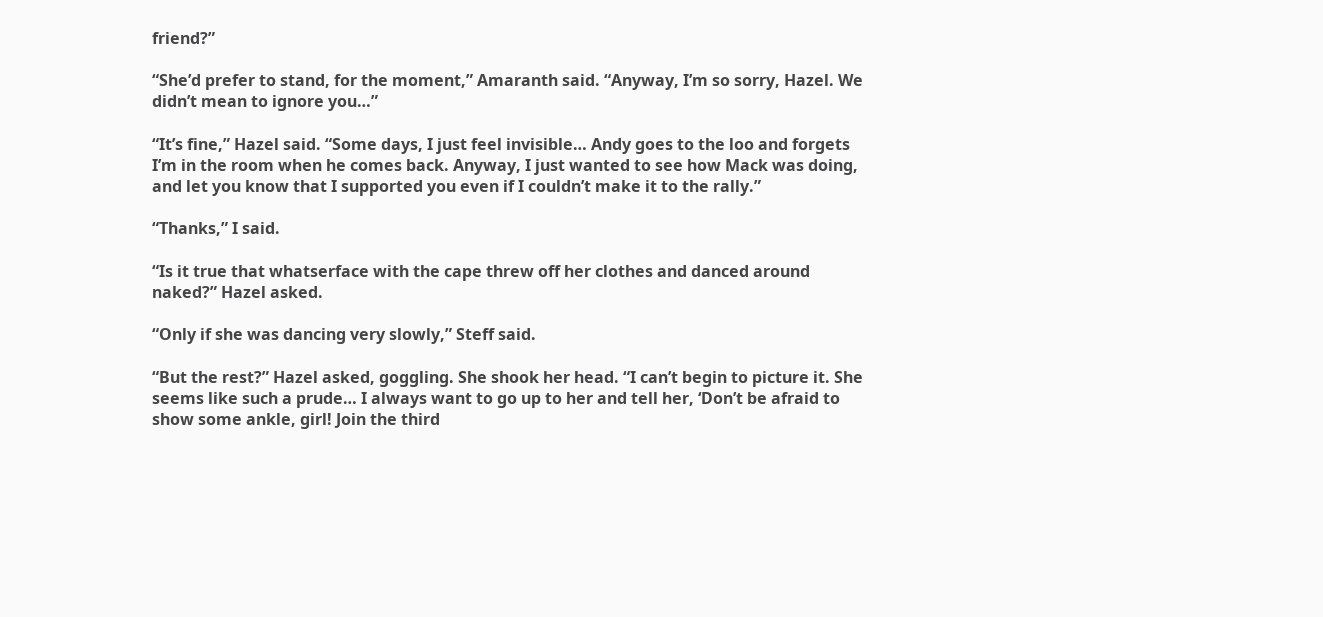friend?”

“She’d prefer to stand, for the moment,” Amaranth said. “Anyway, I’m so sorry, Hazel. We didn’t mean to ignore you…”

“It’s fine,” Hazel said. “Some days, I just feel invisible… Andy goes to the loo and forgets I’m in the room when he comes back. Anyway, I just wanted to see how Mack was doing, and let you know that I supported you even if I couldn’t make it to the rally.”

“Thanks,” I said.

“Is it true that whatserface with the cape threw off her clothes and danced around naked?” Hazel asked.

“Only if she was dancing very slowly,” Steff said.

“But the rest?” Hazel asked, goggling. She shook her head. “I can’t begin to picture it. She seems like such a prude… I always want to go up to her and tell her, ‘Don’t be afraid to show some ankle, girl! Join the third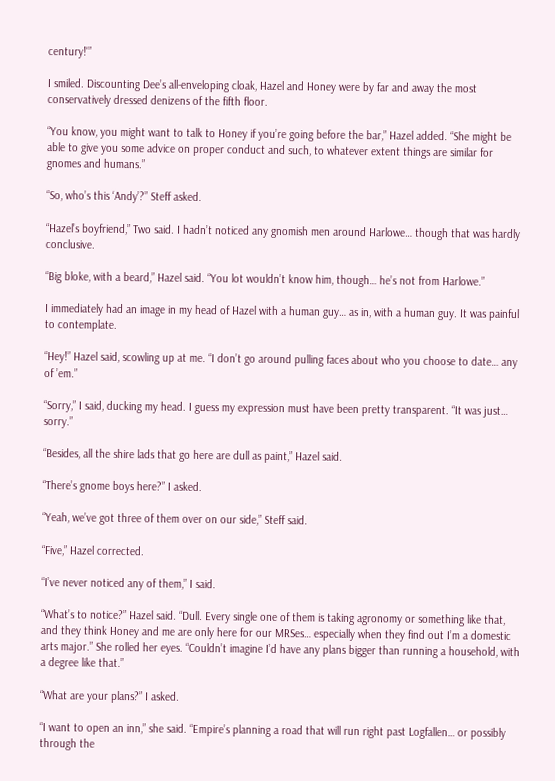century!'”

I smiled. Discounting Dee’s all-enveloping cloak, Hazel and Honey were by far and away the most conservatively dressed denizens of the fifth floor.

“You know, you might want to talk to Honey if you’re going before the bar,” Hazel added. “She might be able to give you some advice on proper conduct and such, to whatever extent things are similar for gnomes and humans.”

“So, who’s this ‘Andy’?” Steff asked.

“Hazel’s boyfriend,” Two said. I hadn’t noticed any gnomish men around Harlowe… though that was hardly conclusive.

“Big bloke, with a beard,” Hazel said. “You lot wouldn’t know him, though… he’s not from Harlowe.”

I immediately had an image in my head of Hazel with a human guy… as in, with a human guy. It was painful to contemplate.

“Hey!” Hazel said, scowling up at me. “I don’t go around pulling faces about who you choose to date… any of ’em.”

“Sorry,” I said, ducking my head. I guess my expression must have been pretty transparent. “It was just… sorry.”

“Besides, all the shire lads that go here are dull as paint,” Hazel said.

“There’s gnome boys here?” I asked.

“Yeah, we’ve got three of them over on our side,” Steff said.

“Five,” Hazel corrected.

“I’ve never noticed any of them,” I said.

“What’s to notice?” Hazel said. “Dull. Every single one of them is taking agronomy or something like that, and they think Honey and me are only here for our MRSes… especially when they find out I’m a domestic arts major.” She rolled her eyes. “Couldn’t imagine I’d have any plans bigger than running a household, with a degree like that.”

“What are your plans?” I asked.

“I want to open an inn,” she said. “Empire’s planning a road that will run right past Logfallen… or possibly through the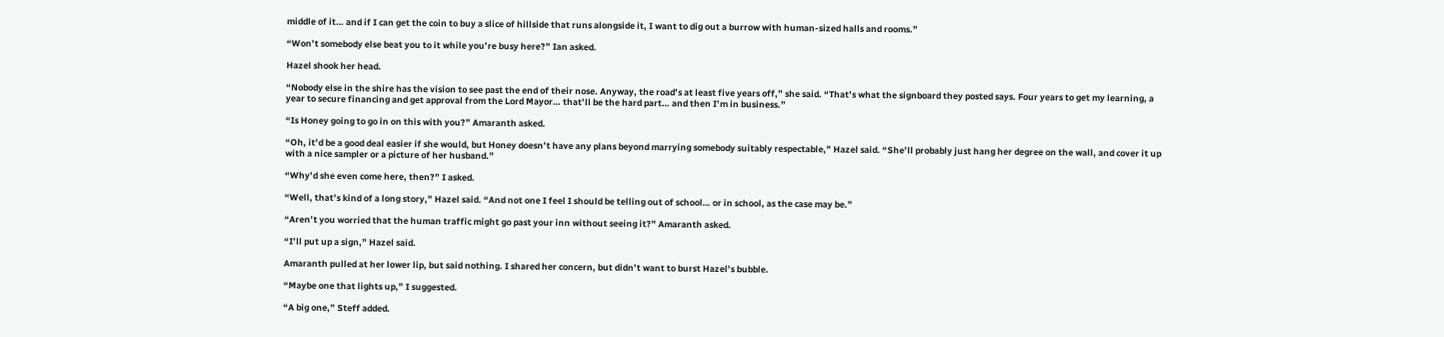middle of it… and if I can get the coin to buy a slice of hillside that runs alongside it, I want to dig out a burrow with human-sized halls and rooms.”

“Won’t somebody else beat you to it while you’re busy here?” Ian asked.

Hazel shook her head.

“Nobody else in the shire has the vision to see past the end of their nose. Anyway, the road’s at least five years off,” she said. “That’s what the signboard they posted says. Four years to get my learning, a year to secure financing and get approval from the Lord Mayor… that’ll be the hard part… and then I’m in business.”

“Is Honey going to go in on this with you?” Amaranth asked.

“Oh, it’d be a good deal easier if she would, but Honey doesn’t have any plans beyond marrying somebody suitably respectable,” Hazel said. “She’ll probably just hang her degree on the wall, and cover it up with a nice sampler or a picture of her husband.”

“Why’d she even come here, then?” I asked.

“Well, that’s kind of a long story,” Hazel said. “And not one I feel I should be telling out of school… or in school, as the case may be.”

“Aren’t you worried that the human traffic might go past your inn without seeing it?” Amaranth asked.

“I’ll put up a sign,” Hazel said.

Amaranth pulled at her lower lip, but said nothing. I shared her concern, but didn’t want to burst Hazel’s bubble.

“Maybe one that lights up,” I suggested.

“A big one,” Steff added.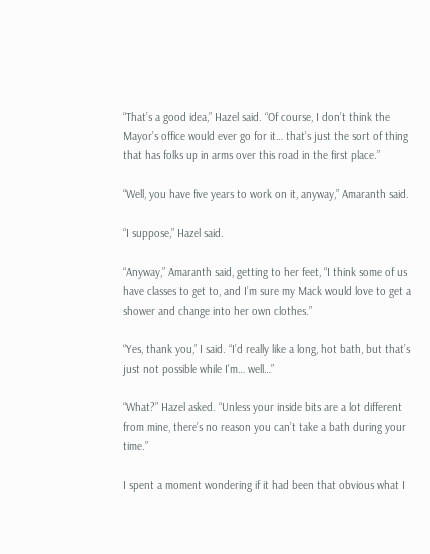“That’s a good idea,” Hazel said. “Of course, I don’t think the Mayor’s office would ever go for it… that’s just the sort of thing that has folks up in arms over this road in the first place.”

“Well, you have five years to work on it, anyway,” Amaranth said.

“I suppose,” Hazel said.

“Anyway,” Amaranth said, getting to her feet, “I think some of us have classes to get to, and I’m sure my Mack would love to get a shower and change into her own clothes.”

“Yes, thank you,” I said. “I’d really like a long, hot bath, but that’s just not possible while I’m… well…”

“What?” Hazel asked. “Unless your inside bits are a lot different from mine, there’s no reason you can’t take a bath during your time.”

I spent a moment wondering if it had been that obvious what I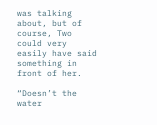was talking about, but of course, Two could very easily have said something in front of her.

“Doesn’t the water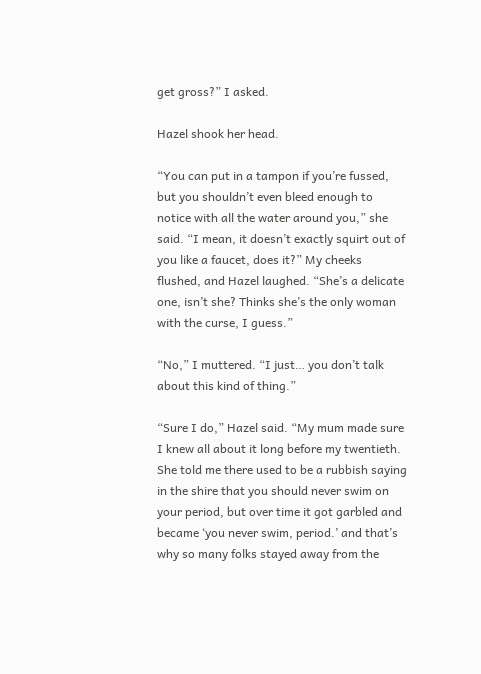get gross?” I asked.

Hazel shook her head.

“You can put in a tampon if you’re fussed, but you shouldn’t even bleed enough to notice with all the water around you,” she said. “I mean, it doesn’t exactly squirt out of you like a faucet, does it?” My cheeks flushed, and Hazel laughed. “She’s a delicate one, isn’t she? Thinks she’s the only woman with the curse, I guess.”

“No,” I muttered. “I just… you don’t talk about this kind of thing.”

“Sure I do,” Hazel said. “My mum made sure I knew all about it long before my twentieth. She told me there used to be a rubbish saying in the shire that you should never swim on your period, but over time it got garbled and became ‘you never swim, period.’ and that’s why so many folks stayed away from the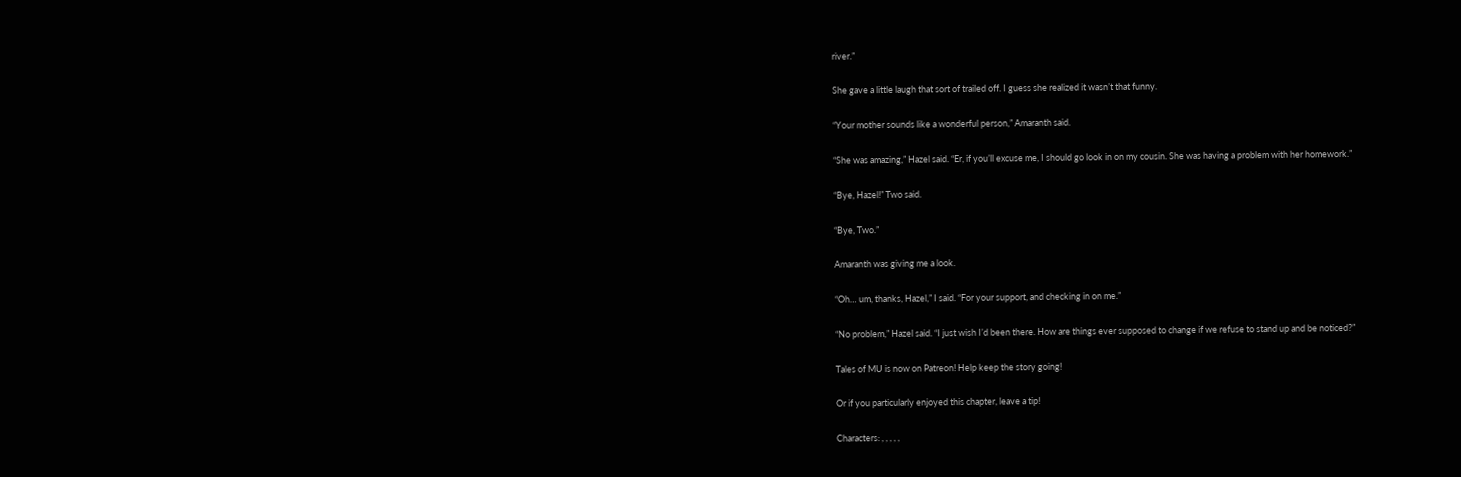river.”

She gave a little laugh that sort of trailed off. I guess she realized it wasn’t that funny.

“Your mother sounds like a wonderful person,” Amaranth said.

“She was amazing,” Hazel said. “Er, if you’ll excuse me, I should go look in on my cousin. She was having a problem with her homework.”

“Bye, Hazel!” Two said.

“Bye, Two.”

Amaranth was giving me a look.

“Oh… um, thanks, Hazel,” I said. “For your support, and checking in on me.”

“No problem,” Hazel said. “I just wish I’d been there. How are things ever supposed to change if we refuse to stand up and be noticed?”

Tales of MU is now on Patreon! Help keep the story going!

Or if you particularly enjoyed this chapter, leave a tip!

Characters: , , , , ,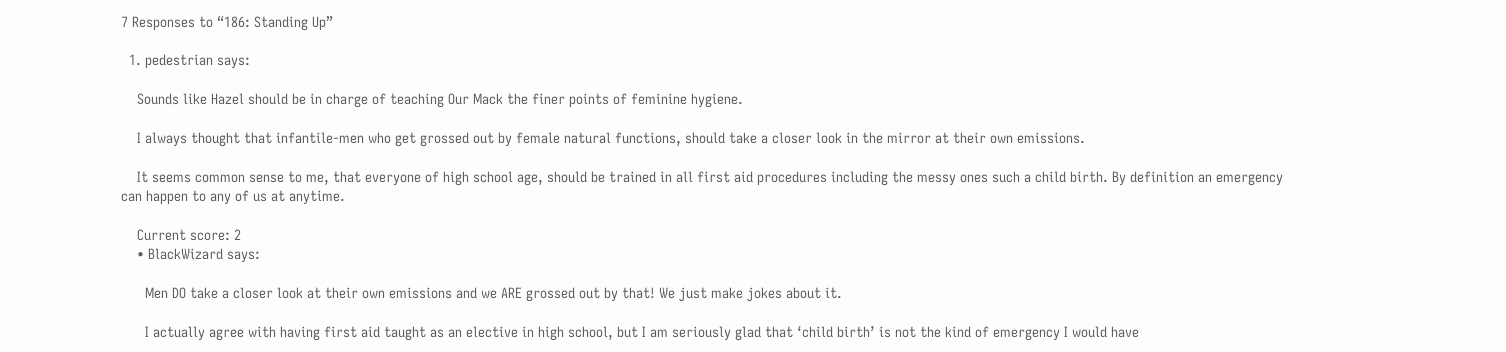7 Responses to “186: Standing Up”

  1. pedestrian says:

    Sounds like Hazel should be in charge of teaching Our Mack the finer points of feminine hygiene.

    I always thought that infantile-men who get grossed out by female natural functions, should take a closer look in the mirror at their own emissions.

    It seems common sense to me, that everyone of high school age, should be trained in all first aid procedures including the messy ones such a child birth. By definition an emergency can happen to any of us at anytime.

    Current score: 2
    • BlackWizard says:

      Men DO take a closer look at their own emissions and we ARE grossed out by that! We just make jokes about it.

      I actually agree with having first aid taught as an elective in high school, but I am seriously glad that ‘child birth’ is not the kind of emergency I would have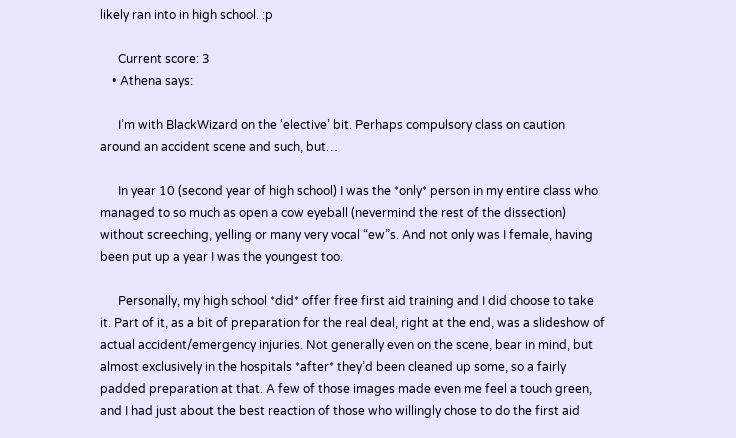likely ran into in high school. :p

      Current score: 3
    • Athena says:

      I’m with BlackWizard on the ‘elective’ bit. Perhaps compulsory class on caution around an accident scene and such, but…

      In year 10 (second year of high school) I was the *only* person in my entire class who managed to so much as open a cow eyeball (nevermind the rest of the dissection) without screeching, yelling or many very vocal “ew”s. And not only was I female, having been put up a year I was the youngest too.

      Personally, my high school *did* offer free first aid training and I did choose to take it. Part of it, as a bit of preparation for the real deal, right at the end, was a slideshow of actual accident/emergency injuries. Not generally even on the scene, bear in mind, but almost exclusively in the hospitals *after* they’d been cleaned up some, so a fairly padded preparation at that. A few of those images made even me feel a touch green, and I had just about the best reaction of those who willingly chose to do the first aid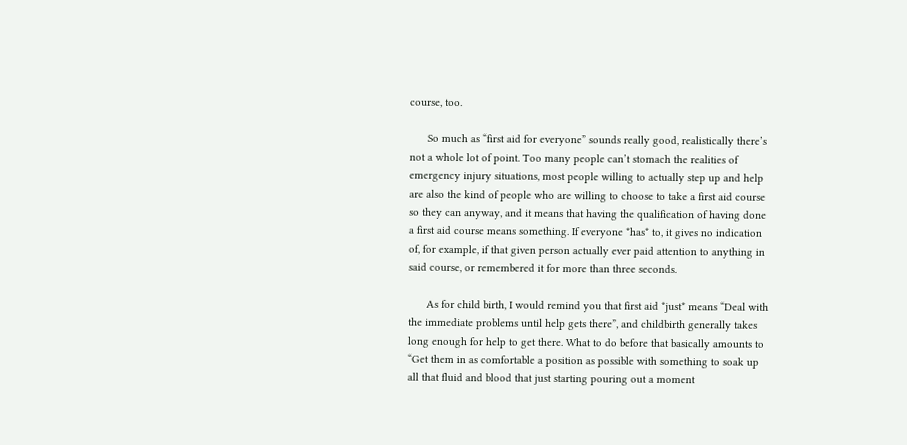course, too.

      So much as “first aid for everyone” sounds really good, realistically there’s not a whole lot of point. Too many people can’t stomach the realities of emergency injury situations, most people willing to actually step up and help are also the kind of people who are willing to choose to take a first aid course so they can anyway, and it means that having the qualification of having done a first aid course means something. If everyone *has* to, it gives no indication of, for example, if that given person actually ever paid attention to anything in said course, or remembered it for more than three seconds.

      As for child birth, I would remind you that first aid *just* means “Deal with the immediate problems until help gets there”, and childbirth generally takes long enough for help to get there. What to do before that basically amounts to “Get them in as comfortable a position as possible with something to soak up all that fluid and blood that just starting pouring out a moment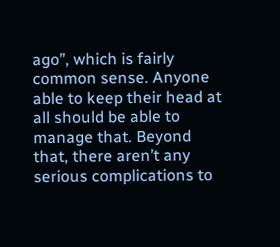ago”, which is fairly common sense. Anyone able to keep their head at all should be able to manage that. Beyond that, there aren’t any serious complications to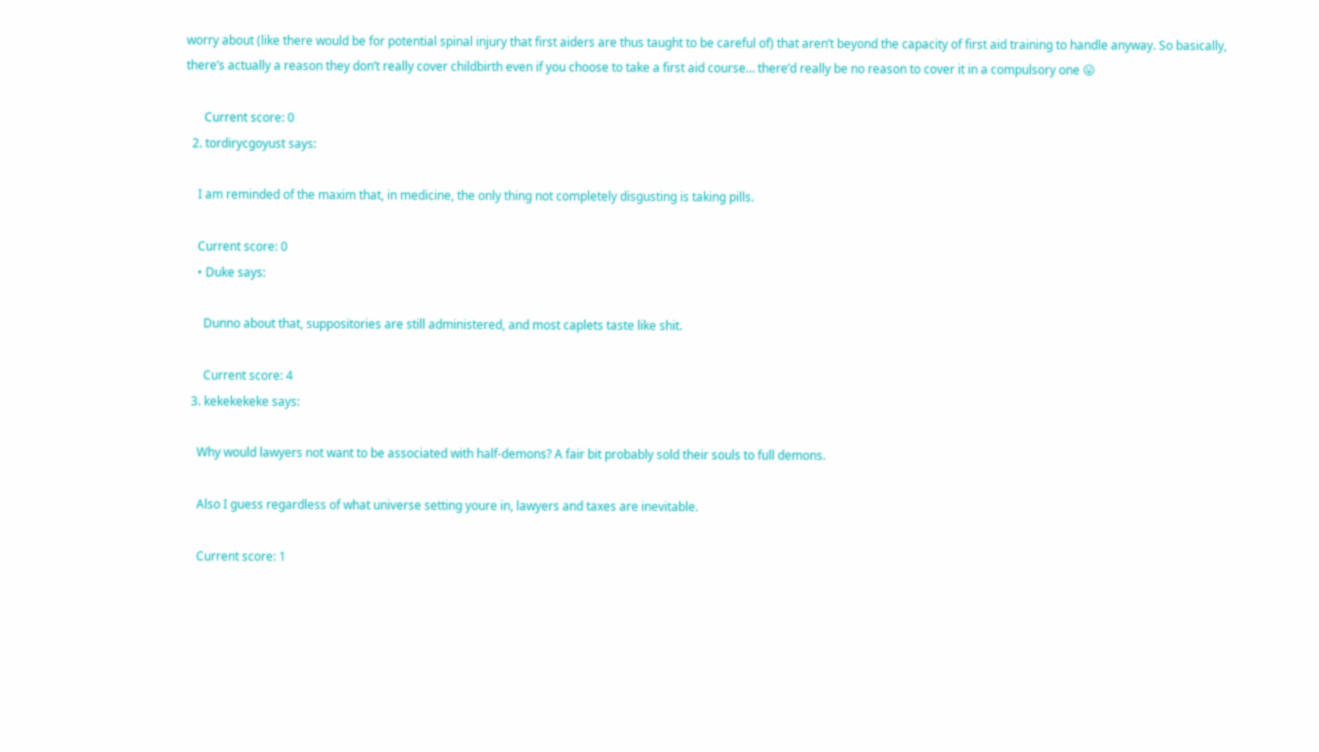worry about (like there would be for potential spinal injury that first aiders are thus taught to be careful of) that aren’t beyond the capacity of first aid training to handle anyway. So basically, there’s actually a reason they don’t really cover childbirth even if you choose to take a first aid course… there’d really be no reason to cover it in a compulsory one 😛

      Current score: 0
  2. tordirycgoyust says:

    I am reminded of the maxim that, in medicine, the only thing not completely disgusting is taking pills.

    Current score: 0
    • Duke says:

      Dunno about that, suppositories are still administered, and most caplets taste like shit.

      Current score: 4
  3. kekekekeke says:

    Why would lawyers not want to be associated with half-demons? A fair bit probably sold their souls to full demons.

    Also I guess regardless of what universe setting youre in, lawyers and taxes are inevitable.

    Current score: 1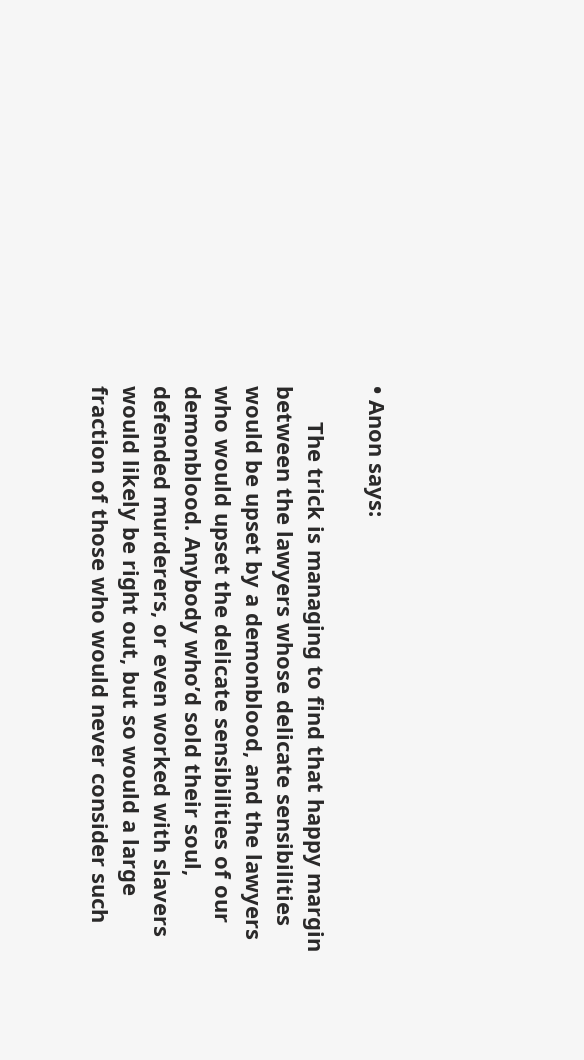• Anon says:

      The trick is managing to find that happy margin between the lawyers whose delicate sensibilities would be upset by a demonblood, and the lawyers who would upset the delicate sensibilities of our demonblood. Anybody who’d sold their soul, defended murderers, or even worked with slavers would likely be right out, but so would a large fraction of those who would never consider such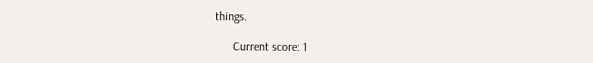things.

      Current score: 1